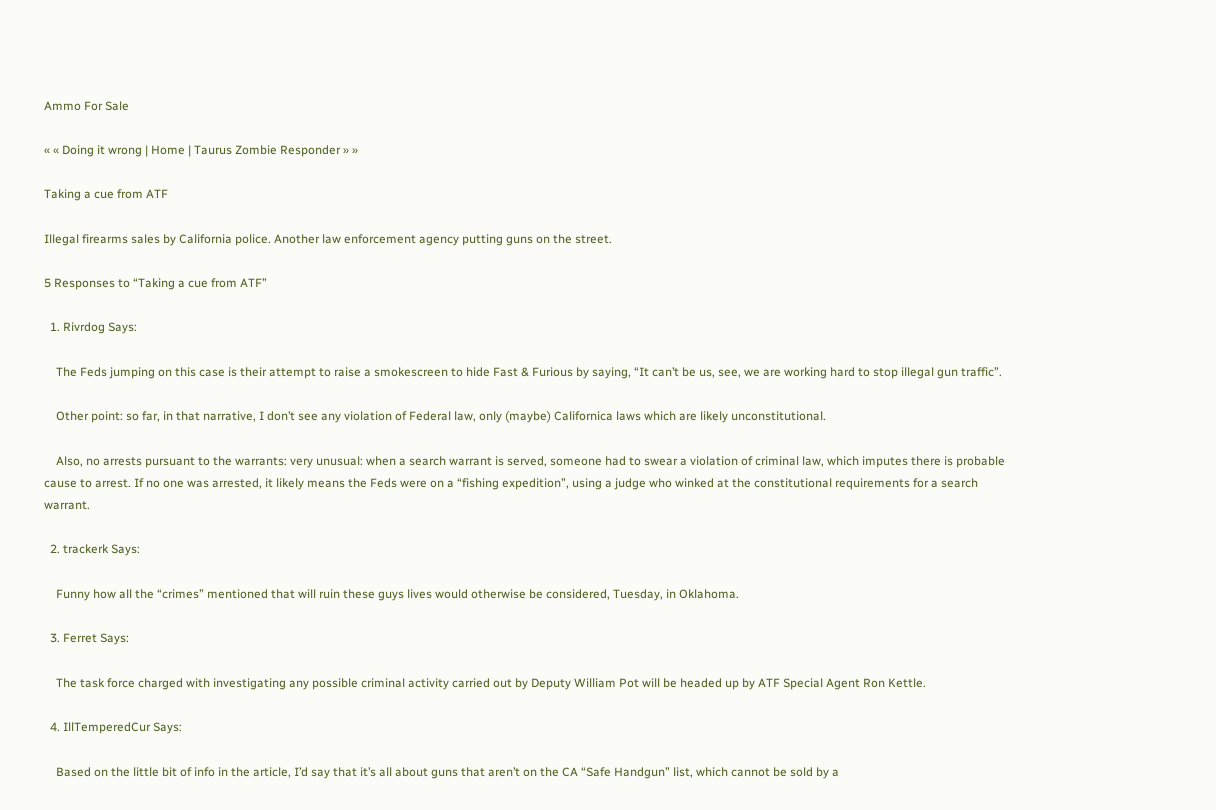Ammo For Sale

« « Doing it wrong | Home | Taurus Zombie Responder » »

Taking a cue from ATF

Illegal firearms sales by California police. Another law enforcement agency putting guns on the street.

5 Responses to “Taking a cue from ATF”

  1. Rivrdog Says:

    The Feds jumping on this case is their attempt to raise a smokescreen to hide Fast & Furious by saying, “It can’t be us, see, we are working hard to stop illegal gun traffic”.

    Other point: so far, in that narrative, I don’t see any violation of Federal law, only (maybe) Californica laws which are likely unconstitutional.

    Also, no arrests pursuant to the warrants: very unusual: when a search warrant is served, someone had to swear a violation of criminal law, which imputes there is probable cause to arrest. If no one was arrested, it likely means the Feds were on a “fishing expedition”, using a judge who winked at the constitutional requirements for a search warrant.

  2. trackerk Says:

    Funny how all the “crimes” mentioned that will ruin these guys lives would otherwise be considered, Tuesday, in Oklahoma.

  3. Ferret Says:

    The task force charged with investigating any possible criminal activity carried out by Deputy William Pot will be headed up by ATF Special Agent Ron Kettle.

  4. IllTemperedCur Says:

    Based on the little bit of info in the article, I’d say that it’s all about guns that aren’t on the CA “Safe Handgun” list, which cannot be sold by a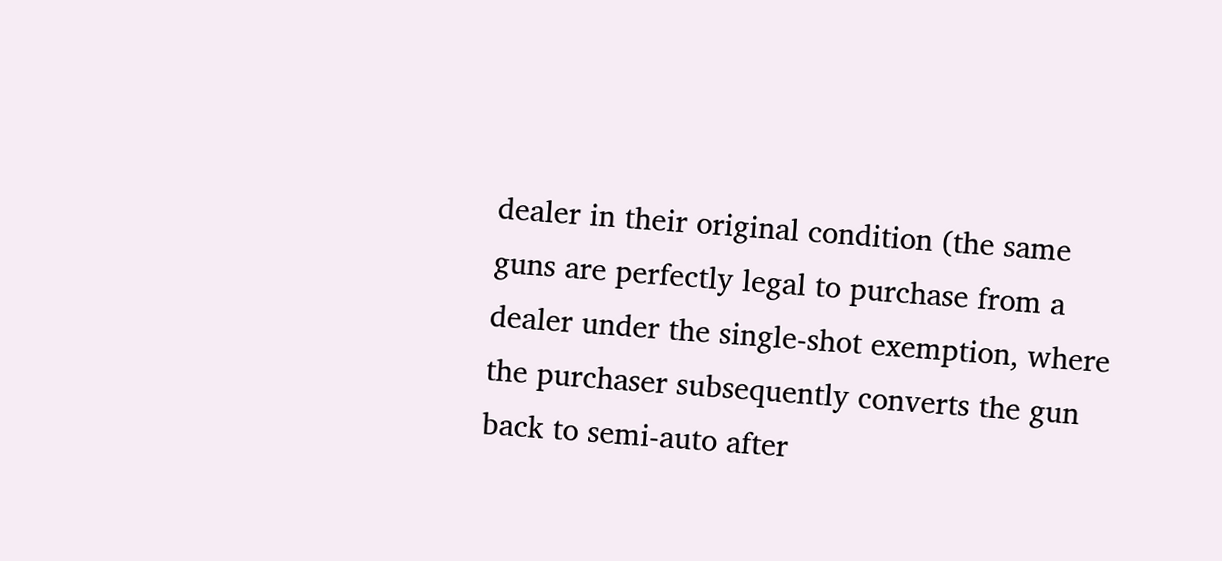dealer in their original condition (the same guns are perfectly legal to purchase from a dealer under the single-shot exemption, where the purchaser subsequently converts the gun back to semi-auto after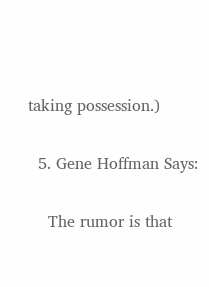taking possession.)

  5. Gene Hoffman Says:

    The rumor is that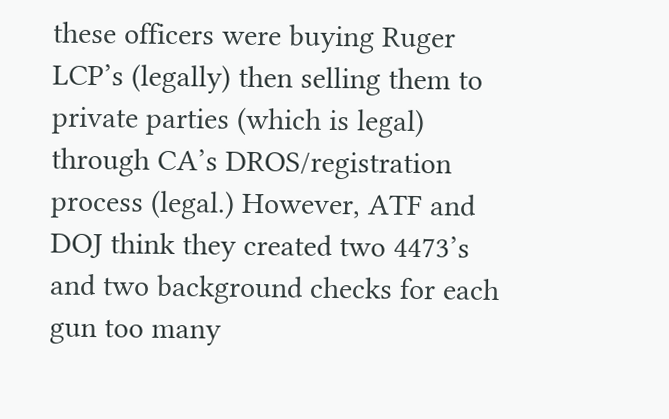these officers were buying Ruger LCP’s (legally) then selling them to private parties (which is legal) through CA’s DROS/registration process (legal.) However, ATF and DOJ think they created two 4473’s and two background checks for each gun too many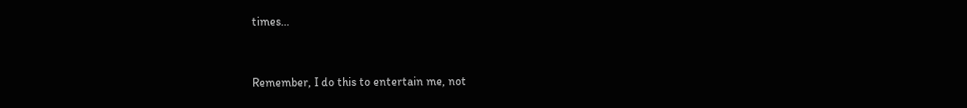times…


Remember, I do this to entertain me, not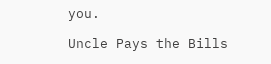you.

Uncle Pays the Bills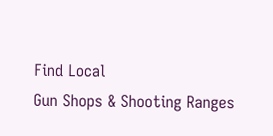Find Local
Gun Shops & Shooting Ranges